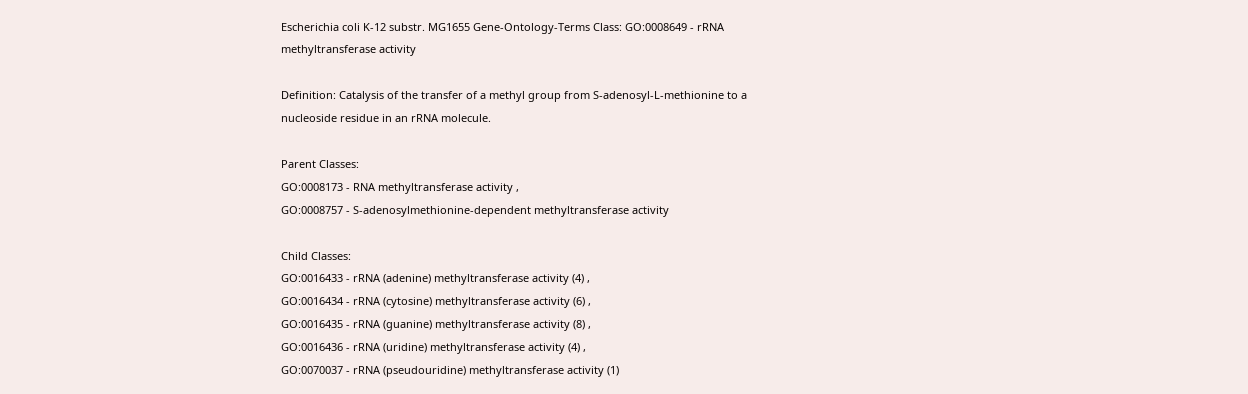Escherichia coli K-12 substr. MG1655 Gene-Ontology-Terms Class: GO:0008649 - rRNA methyltransferase activity

Definition: Catalysis of the transfer of a methyl group from S-adenosyl-L-methionine to a nucleoside residue in an rRNA molecule.

Parent Classes:
GO:0008173 - RNA methyltransferase activity ,
GO:0008757 - S-adenosylmethionine-dependent methyltransferase activity

Child Classes:
GO:0016433 - rRNA (adenine) methyltransferase activity (4) ,
GO:0016434 - rRNA (cytosine) methyltransferase activity (6) ,
GO:0016435 - rRNA (guanine) methyltransferase activity (8) ,
GO:0016436 - rRNA (uridine) methyltransferase activity (4) ,
GO:0070037 - rRNA (pseudouridine) methyltransferase activity (1)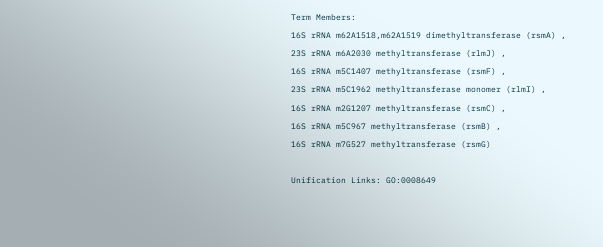Term Members:
16S rRNA m62A1518,m62A1519 dimethyltransferase (rsmA) ,
23S rRNA m6A2030 methyltransferase (rlmJ) ,
16S rRNA m5C1407 methyltransferase (rsmF) ,
23S rRNA m5C1962 methyltransferase monomer (rlmI) ,
16S rRNA m2G1207 methyltransferase (rsmC) ,
16S rRNA m5C967 methyltransferase (rsmB) ,
16S rRNA m7G527 methyltransferase (rsmG)

Unification Links: GO:0008649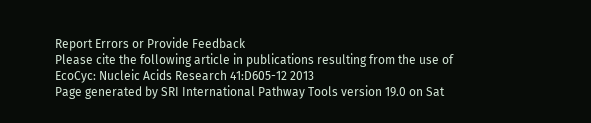Report Errors or Provide Feedback
Please cite the following article in publications resulting from the use of EcoCyc: Nucleic Acids Research 41:D605-12 2013
Page generated by SRI International Pathway Tools version 19.0 on Sat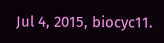Jul 4, 2015, biocyc11.